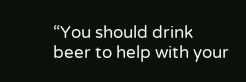“You should drink beer to help with your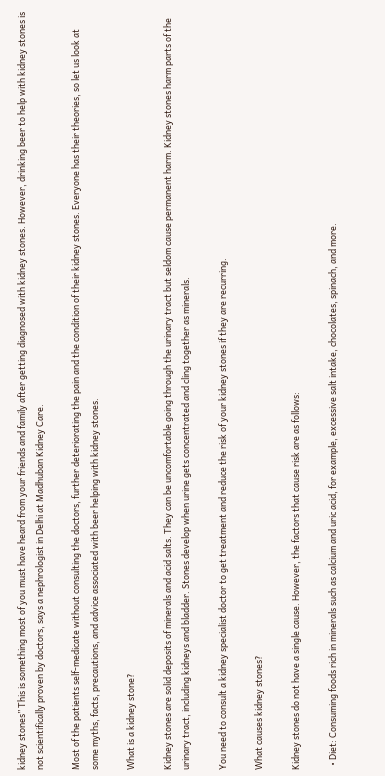kidney stones” This is something most of you must have heard from your friends and family after getting diagnosed with kidney stones. However, drinking beer to help with kidney stones is not scientifically proven by doctors, says a nephrologist in Delhi at Madhuban Kidney Care.

Most of the patients self-medicate without consulting the doctors, further deteriorating the pain and the condition of their kidney stones. Everyone has their theories, so let us look at some myths, facts, precautions, and advice associated with beer helping with kidney stones.

What is a kidney stone?

Kidney stones are solid deposits of minerals and acid salts. They can be uncomfortable going through the urinary tract but seldom cause permanent harm. Kidney stones harm parts of the urinary tract, including kidneys and bladder. Stones develop when urine gets concentrated and cling together as minerals.

You need to consult a kidney specialist doctor to get treatment and reduce the risk of your kidney stones if they are recurring.

What causes kidney stones?

Kidney stones do not have a single cause. However, the factors that cause risk are as follows:

  • Diet: Consuming foods rich in minerals such as calcium and uric acid, for example, excessive salt intake, chocolates, spinach, and more.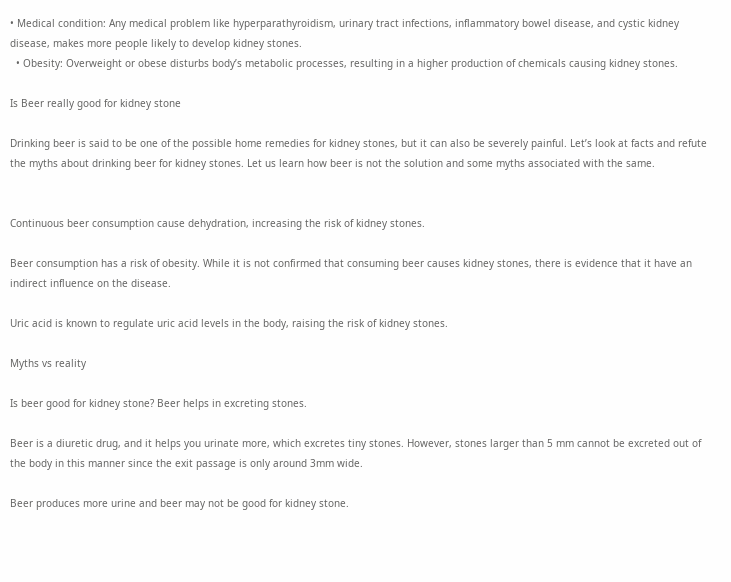• Medical condition: Any medical problem like hyperparathyroidism, urinary tract infections, inflammatory bowel disease, and cystic kidney disease, makes more people likely to develop kidney stones.
  • Obesity: Overweight or obese disturbs body’s metabolic processes, resulting in a higher production of chemicals causing kidney stones.

Is Beer really good for kidney stone

Drinking beer is said to be one of the possible home remedies for kidney stones, but it can also be severely painful. Let’s look at facts and refute the myths about drinking beer for kidney stones. Let us learn how beer is not the solution and some myths associated with the same.


Continuous beer consumption cause dehydration, increasing the risk of kidney stones.

Beer consumption has a risk of obesity. While it is not confirmed that consuming beer causes kidney stones, there is evidence that it have an indirect influence on the disease.

Uric acid is known to regulate uric acid levels in the body, raising the risk of kidney stones.

Myths vs reality

Is beer good for kidney stone? Beer helps in excreting stones.

Beer is a diuretic drug, and it helps you urinate more, which excretes tiny stones. However, stones larger than 5 mm cannot be excreted out of the body in this manner since the exit passage is only around 3mm wide.

Beer produces more urine and beer may not be good for kidney stone.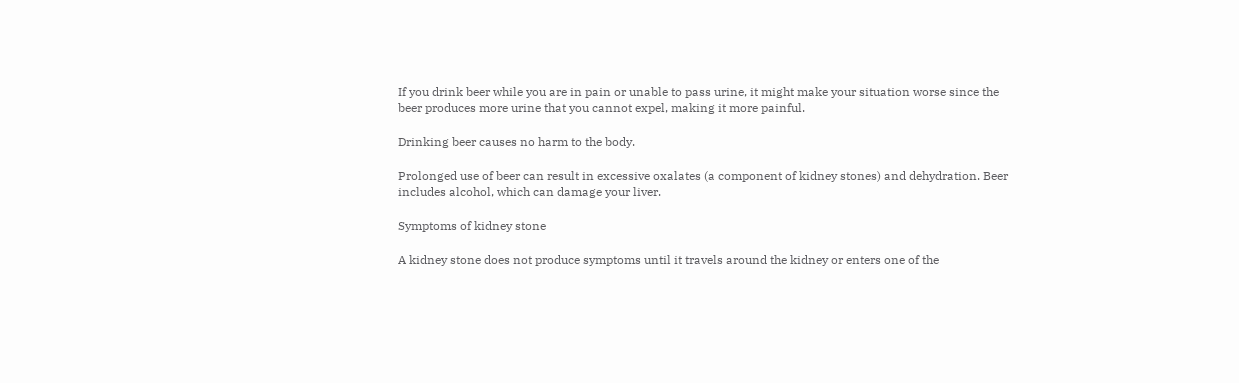If you drink beer while you are in pain or unable to pass urine, it might make your situation worse since the beer produces more urine that you cannot expel, making it more painful.

Drinking beer causes no harm to the body.

Prolonged use of beer can result in excessive oxalates (a component of kidney stones) and dehydration. Beer includes alcohol, which can damage your liver.

Symptoms of kidney stone

A kidney stone does not produce symptoms until it travels around the kidney or enters one of the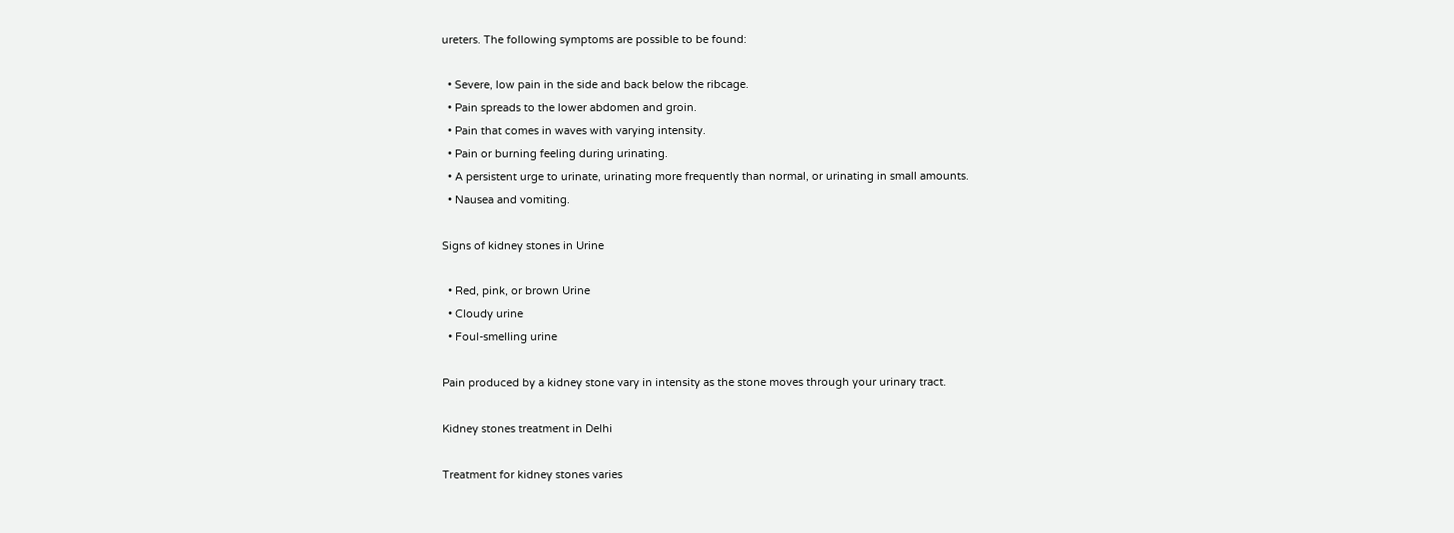ureters. The following symptoms are possible to be found:

  • Severe, low pain in the side and back below the ribcage.
  • Pain spreads to the lower abdomen and groin.
  • Pain that comes in waves with varying intensity.
  • Pain or burning feeling during urinating.
  • A persistent urge to urinate, urinating more frequently than normal, or urinating in small amounts.
  • Nausea and vomiting.

Signs of kidney stones in Urine

  • Red, pink, or brown Urine
  • Cloudy urine
  • Foul-smelling urine

Pain produced by a kidney stone vary in intensity as the stone moves through your urinary tract.

Kidney stones treatment in Delhi

Treatment for kidney stones varies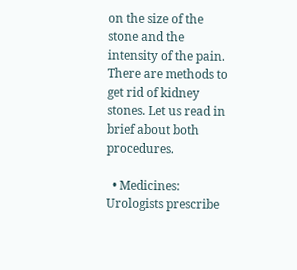on the size of the stone and the intensity of the pain. There are methods to get rid of kidney stones. Let us read in brief about both procedures.

  • Medicines: Urologists prescribe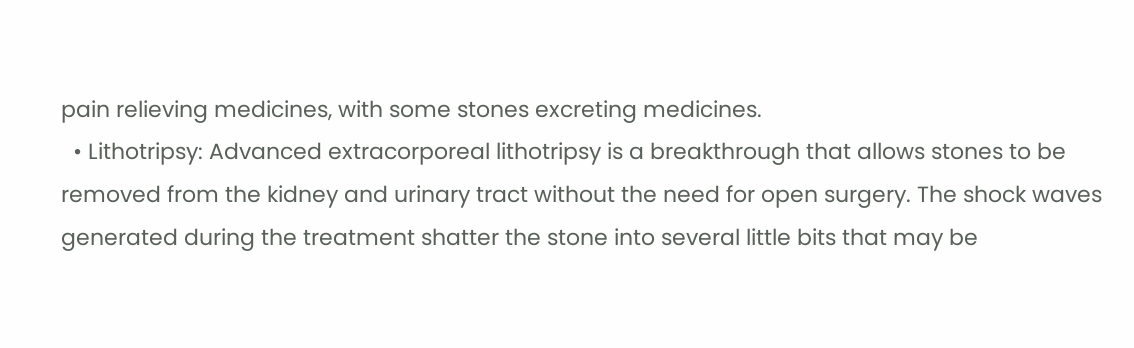pain relieving medicines, with some stones excreting medicines.
  • Lithotripsy: Advanced extracorporeal lithotripsy is a breakthrough that allows stones to be removed from the kidney and urinary tract without the need for open surgery. The shock waves generated during the treatment shatter the stone into several little bits that may be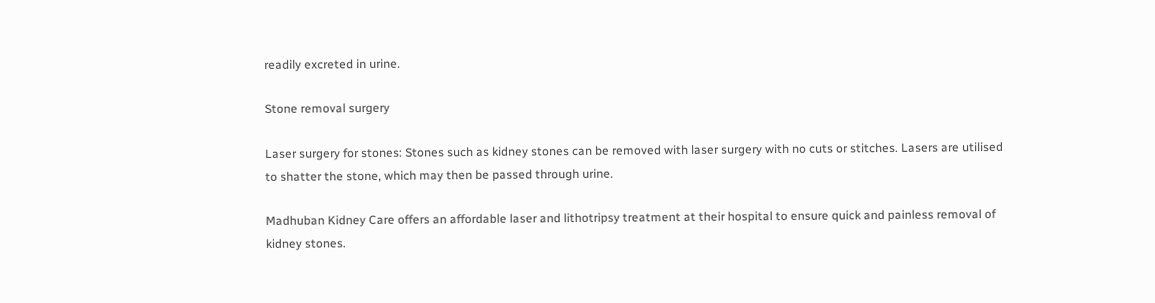readily excreted in urine.

Stone removal surgery

Laser surgery for stones: Stones such as kidney stones can be removed with laser surgery with no cuts or stitches. Lasers are utilised to shatter the stone, which may then be passed through urine.

Madhuban Kidney Care offers an affordable laser and lithotripsy treatment at their hospital to ensure quick and painless removal of kidney stones.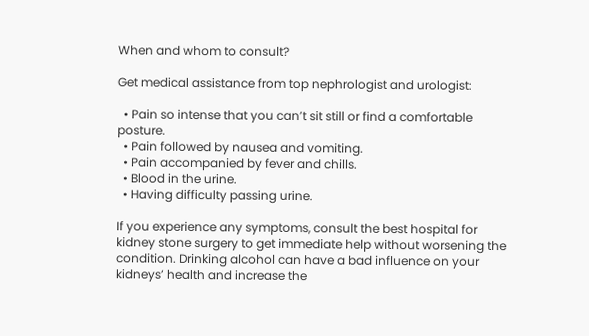When and whom to consult?

Get medical assistance from top nephrologist and urologist:

  • Pain so intense that you can’t sit still or find a comfortable posture.
  • Pain followed by nausea and vomiting.
  • Pain accompanied by fever and chills.
  • Blood in the urine.
  • Having difficulty passing urine.

If you experience any symptoms, consult the best hospital for kidney stone surgery to get immediate help without worsening the condition. Drinking alcohol can have a bad influence on your kidneys’ health and increase the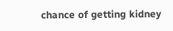chance of getting kidney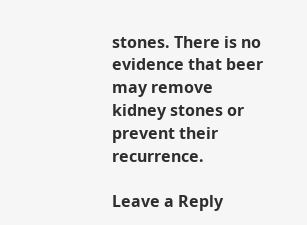stones. There is no evidence that beer may remove kidney stones or prevent their recurrence.

Leave a Reply